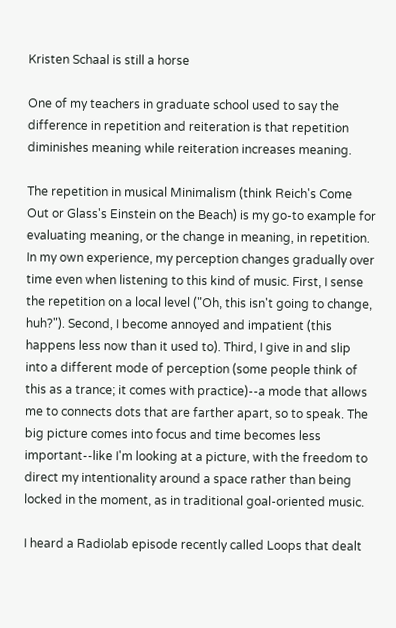Kristen Schaal is still a horse

One of my teachers in graduate school used to say the difference in repetition and reiteration is that repetition diminishes meaning while reiteration increases meaning.

The repetition in musical Minimalism (think Reich's Come Out or Glass's Einstein on the Beach) is my go-to example for evaluating meaning, or the change in meaning, in repetition. In my own experience, my perception changes gradually over time even when listening to this kind of music. First, I sense the repetition on a local level ("Oh, this isn't going to change, huh?"). Second, I become annoyed and impatient (this happens less now than it used to). Third, I give in and slip into a different mode of perception (some people think of this as a trance; it comes with practice)--a mode that allows me to connects dots that are farther apart, so to speak. The big picture comes into focus and time becomes less important--like I'm looking at a picture, with the freedom to direct my intentionality around a space rather than being locked in the moment, as in traditional goal-oriented music.

I heard a Radiolab episode recently called Loops that dealt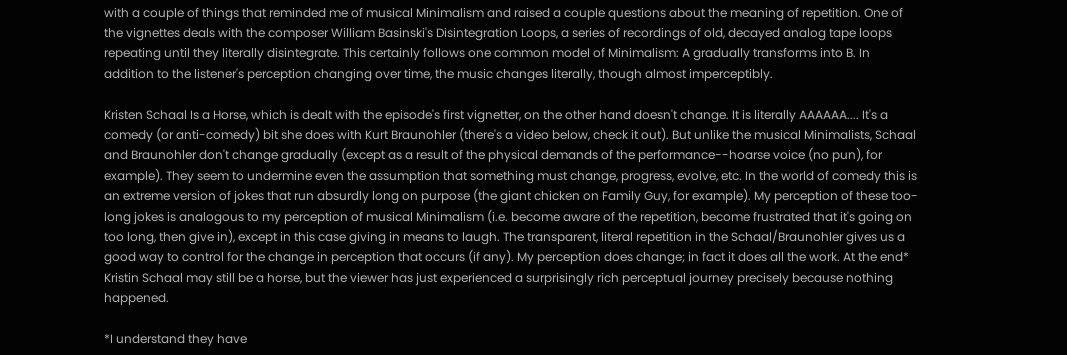with a couple of things that reminded me of musical Minimalism and raised a couple questions about the meaning of repetition. One of the vignettes deals with the composer William Basinski's Disintegration Loops, a series of recordings of old, decayed analog tape loops repeating until they literally disintegrate. This certainly follows one common model of Minimalism: A gradually transforms into B. In addition to the listener's perception changing over time, the music changes literally, though almost imperceptibly.

Kristen Schaal Is a Horse, which is dealt with the episode's first vignetter, on the other hand doesn't change. It is literally AAAAAA.... It's a comedy (or anti-comedy) bit she does with Kurt Braunohler (there's a video below, check it out). But unlike the musical Minimalists, Schaal and Braunohler don't change gradually (except as a result of the physical demands of the performance--hoarse voice (no pun), for example). They seem to undermine even the assumption that something must change, progress, evolve, etc. In the world of comedy this is an extreme version of jokes that run absurdly long on purpose (the giant chicken on Family Guy, for example). My perception of these too-long jokes is analogous to my perception of musical Minimalism (i.e. become aware of the repetition, become frustrated that it's going on too long, then give in), except in this case giving in means to laugh. The transparent, literal repetition in the Schaal/Braunohler gives us a good way to control for the change in perception that occurs (if any). My perception does change; in fact it does all the work. At the end* Kristin Schaal may still be a horse, but the viewer has just experienced a surprisingly rich perceptual journey precisely because nothing happened.

*I understand they have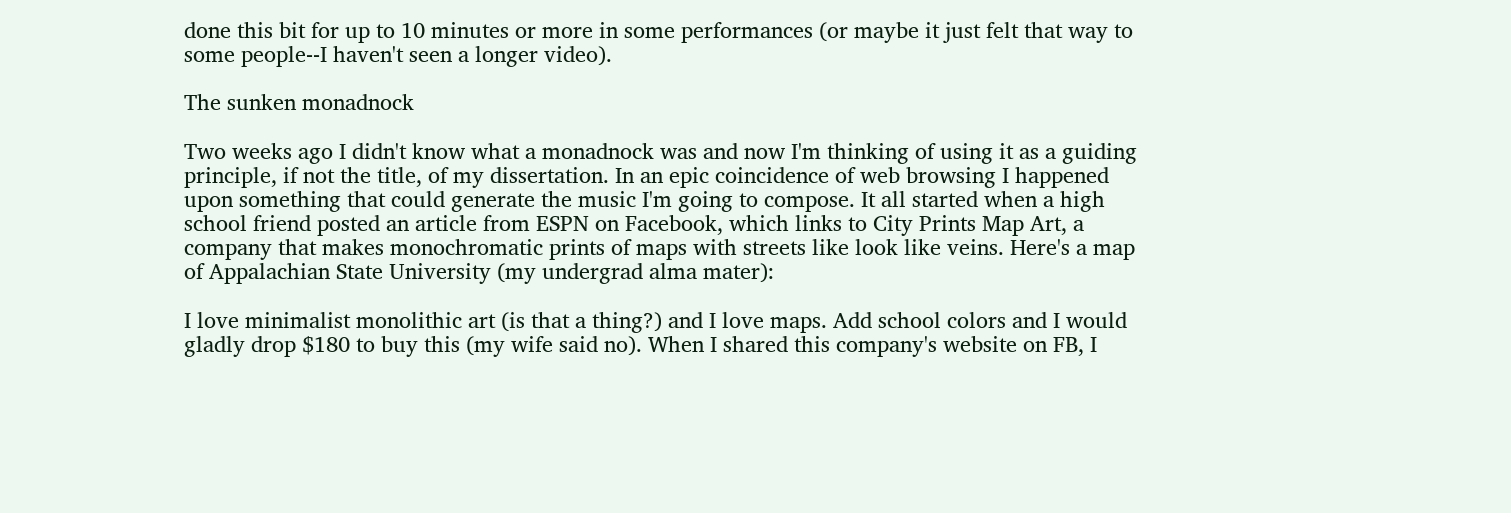done this bit for up to 10 minutes or more in some performances (or maybe it just felt that way to some people--I haven't seen a longer video).

The sunken monadnock

Two weeks ago I didn't know what a monadnock was and now I'm thinking of using it as a guiding principle, if not the title, of my dissertation. In an epic coincidence of web browsing I happened upon something that could generate the music I'm going to compose. It all started when a high school friend posted an article from ESPN on Facebook, which links to City Prints Map Art, a company that makes monochromatic prints of maps with streets like look like veins. Here's a map of Appalachian State University (my undergrad alma mater):

I love minimalist monolithic art (is that a thing?) and I love maps. Add school colors and I would gladly drop $180 to buy this (my wife said no). When I shared this company's website on FB, I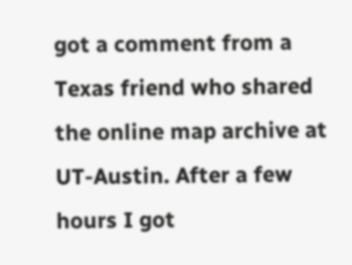got a comment from a Texas friend who shared the online map archive at UT-Austin. After a few hours I got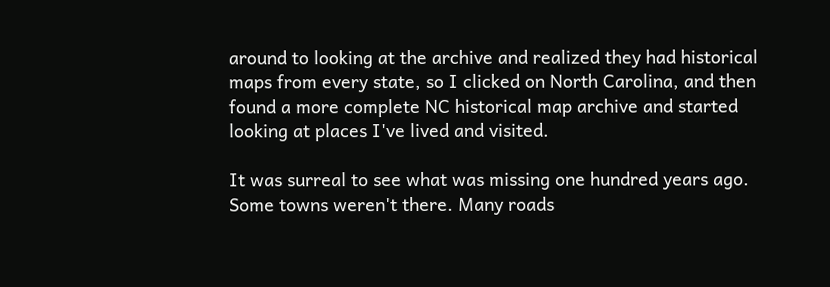around to looking at the archive and realized they had historical maps from every state, so I clicked on North Carolina, and then found a more complete NC historical map archive and started looking at places I've lived and visited.

It was surreal to see what was missing one hundred years ago. Some towns weren't there. Many roads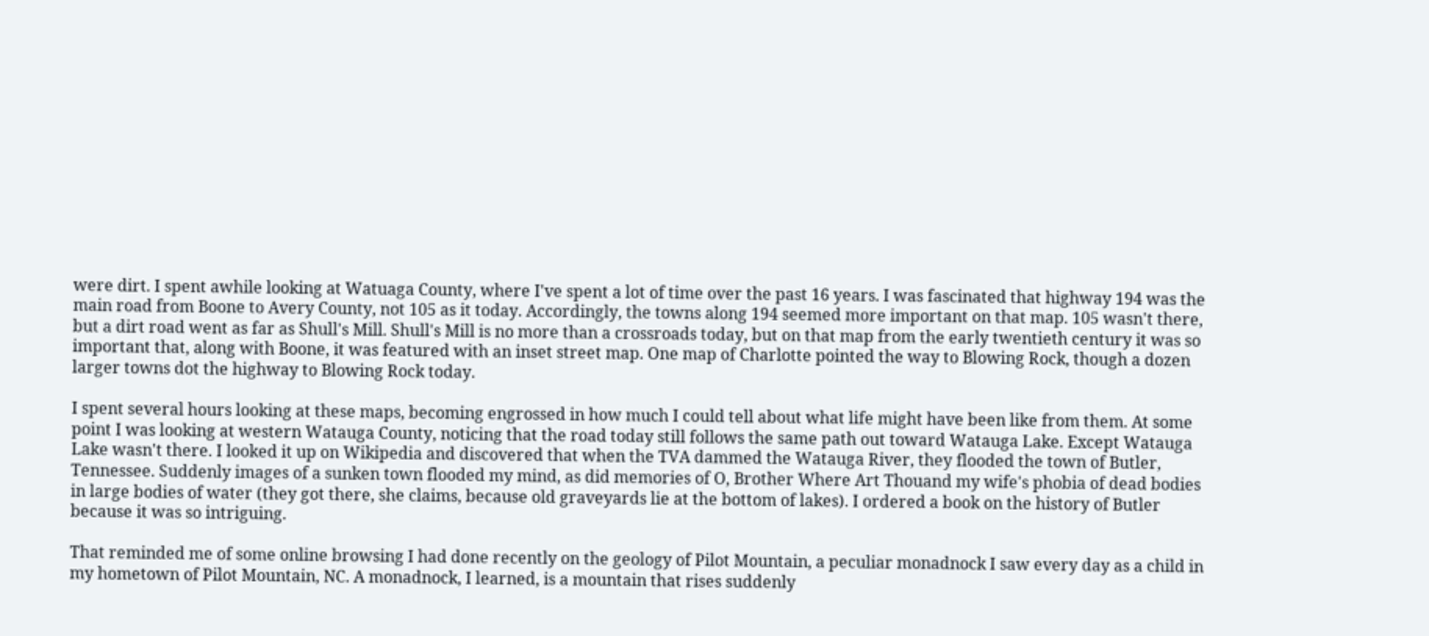were dirt. I spent awhile looking at Watuaga County, where I've spent a lot of time over the past 16 years. I was fascinated that highway 194 was the main road from Boone to Avery County, not 105 as it today. Accordingly, the towns along 194 seemed more important on that map. 105 wasn't there, but a dirt road went as far as Shull's Mill. Shull's Mill is no more than a crossroads today, but on that map from the early twentieth century it was so important that, along with Boone, it was featured with an inset street map. One map of Charlotte pointed the way to Blowing Rock, though a dozen larger towns dot the highway to Blowing Rock today.

I spent several hours looking at these maps, becoming engrossed in how much I could tell about what life might have been like from them. At some point I was looking at western Watauga County, noticing that the road today still follows the same path out toward Watauga Lake. Except Watauga Lake wasn't there. I looked it up on Wikipedia and discovered that when the TVA dammed the Watauga River, they flooded the town of Butler, Tennessee. Suddenly images of a sunken town flooded my mind, as did memories of O, Brother Where Art Thouand my wife's phobia of dead bodies in large bodies of water (they got there, she claims, because old graveyards lie at the bottom of lakes). I ordered a book on the history of Butler because it was so intriguing.

That reminded me of some online browsing I had done recently on the geology of Pilot Mountain, a peculiar monadnock I saw every day as a child in my hometown of Pilot Mountain, NC. A monadnock, I learned, is a mountain that rises suddenly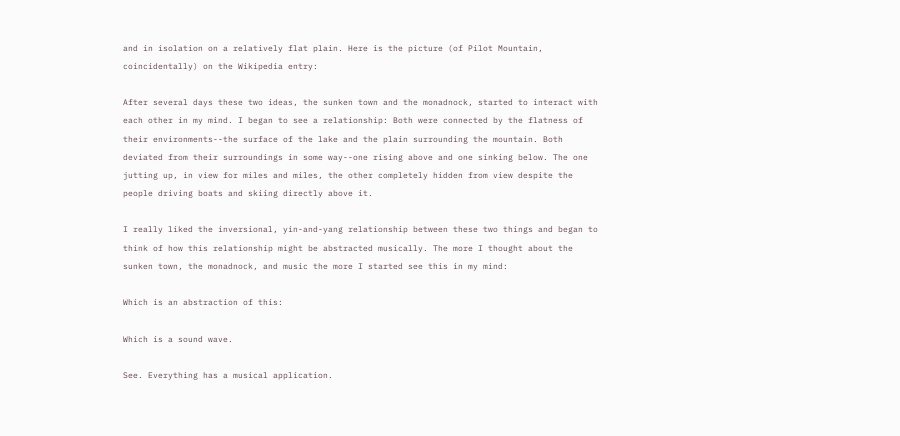and in isolation on a relatively flat plain. Here is the picture (of Pilot Mountain, coincidentally) on the Wikipedia entry:

After several days these two ideas, the sunken town and the monadnock, started to interact with each other in my mind. I began to see a relationship: Both were connected by the flatness of their environments--the surface of the lake and the plain surrounding the mountain. Both deviated from their surroundings in some way--one rising above and one sinking below. The one jutting up, in view for miles and miles, the other completely hidden from view despite the people driving boats and skiing directly above it.

I really liked the inversional, yin-and-yang relationship between these two things and began to think of how this relationship might be abstracted musically. The more I thought about the sunken town, the monadnock, and music the more I started see this in my mind:

Which is an abstraction of this:

Which is a sound wave.

See. Everything has a musical application.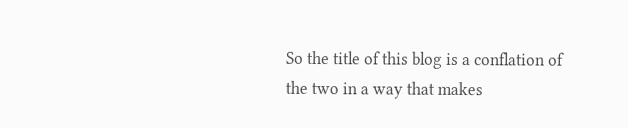So the title of this blog is a conflation of the two in a way that makes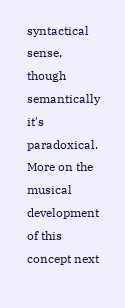syntactical sense, though semantically it's paradoxical. More on the musical development of this concept next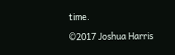time.

©2017 Joshua Harris